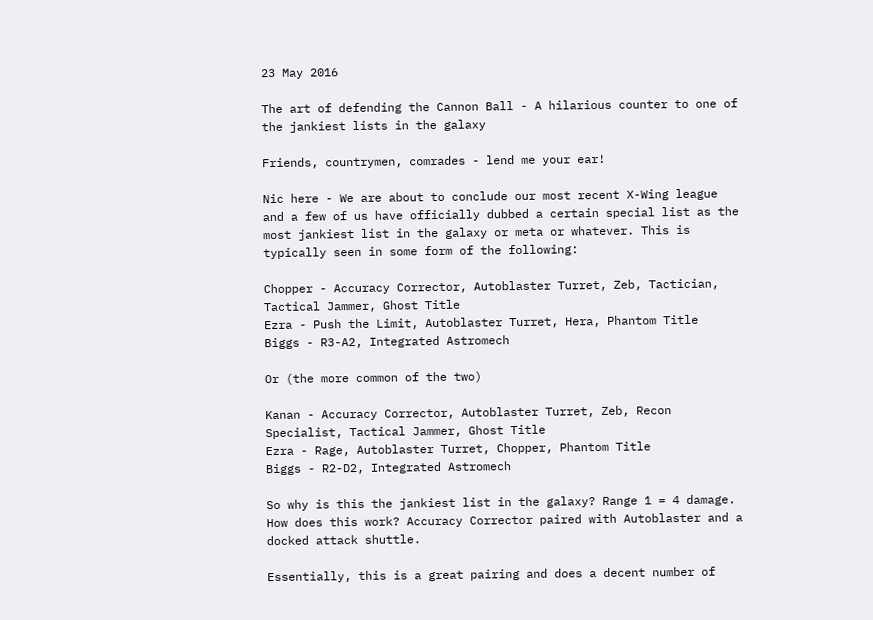23 May 2016

The art of defending the Cannon Ball - A hilarious counter to one of the jankiest lists in the galaxy

Friends, countrymen, comrades - lend me your ear!

Nic here - We are about to conclude our most recent X-Wing league and a few of us have officially dubbed a certain special list as the most jankiest list in the galaxy or meta or whatever. This is typically seen in some form of the following:

Chopper - Accuracy Corrector, Autoblaster Turret, Zeb, Tactician, Tactical Jammer, Ghost Title
Ezra - Push the Limit, Autoblaster Turret, Hera, Phantom Title
Biggs - R3-A2, Integrated Astromech

Or (the more common of the two)

Kanan - Accuracy Corrector, Autoblaster Turret, Zeb, Recon Specialist, Tactical Jammer, Ghost Title
Ezra - Rage, Autoblaster Turret, Chopper, Phantom Title
Biggs - R2-D2, Integrated Astromech

So why is this the jankiest list in the galaxy? Range 1 = 4 damage. How does this work? Accuracy Corrector paired with Autoblaster and a docked attack shuttle.

Essentially, this is a great pairing and does a decent number of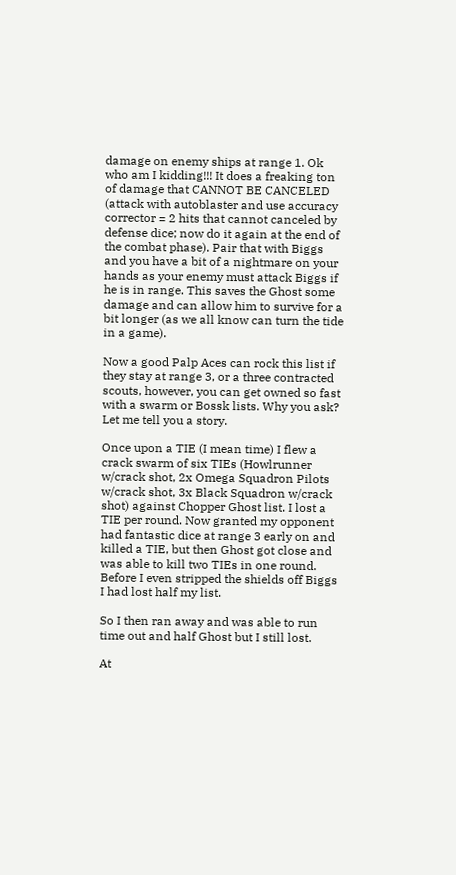damage on enemy ships at range 1. Ok who am I kidding!!! It does a freaking ton of damage that CANNOT BE CANCELED (attack with autoblaster and use accuracy corrector = 2 hits that cannot canceled by defense dice; now do it again at the end of the combat phase). Pair that with Biggs and you have a bit of a nightmare on your hands as your enemy must attack Biggs if he is in range. This saves the Ghost some damage and can allow him to survive for a bit longer (as we all know can turn the tide in a game).

Now a good Palp Aces can rock this list if they stay at range 3, or a three contracted scouts, however, you can get owned so fast with a swarm or Bossk lists. Why you ask? Let me tell you a story.

Once upon a TIE (I mean time) I flew a crack swarm of six TIEs (Howlrunner w/crack shot, 2x Omega Squadron Pilots w/crack shot, 3x Black Squadron w/crack shot) against Chopper Ghost list. I lost a TIE per round. Now granted my opponent had fantastic dice at range 3 early on and killed a TIE, but then Ghost got close and was able to kill two TIEs in one round. Before I even stripped the shields off Biggs I had lost half my list.

So I then ran away and was able to run time out and half Ghost but I still lost.

At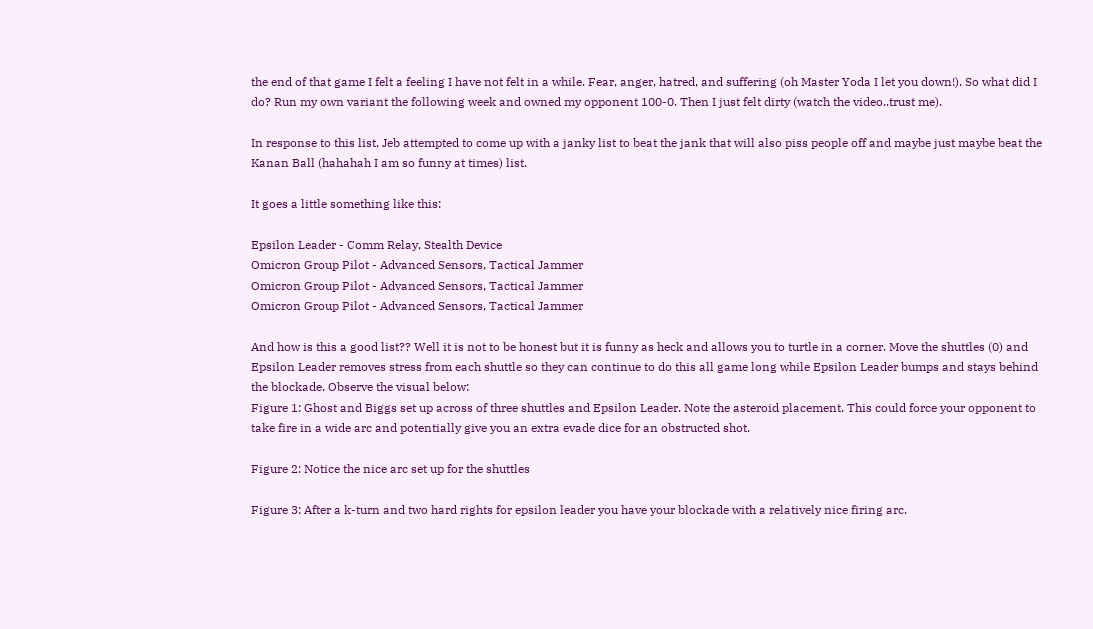the end of that game I felt a feeling I have not felt in a while. Fear, anger, hatred, and suffering (oh Master Yoda I let you down!). So what did I do? Run my own variant the following week and owned my opponent 100-0. Then I just felt dirty (watch the video..trust me).

In response to this list, Jeb attempted to come up with a janky list to beat the jank that will also piss people off and maybe just maybe beat the Kanan Ball (hahahah I am so funny at times) list.

It goes a little something like this:

Epsilon Leader - Comm Relay, Stealth Device
Omicron Group Pilot - Advanced Sensors, Tactical Jammer
Omicron Group Pilot - Advanced Sensors, Tactical Jammer
Omicron Group Pilot - Advanced Sensors, Tactical Jammer

And how is this a good list?? Well it is not to be honest but it is funny as heck and allows you to turtle in a corner. Move the shuttles (0) and Epsilon Leader removes stress from each shuttle so they can continue to do this all game long while Epsilon Leader bumps and stays behind the blockade. Observe the visual below:
Figure 1: Ghost and Biggs set up across of three shuttles and Epsilon Leader. Note the asteroid placement. This could force your opponent to take fire in a wide arc and potentially give you an extra evade dice for an obstructed shot.

Figure 2: Notice the nice arc set up for the shuttles

Figure 3: After a k-turn and two hard rights for epsilon leader you have your blockade with a relatively nice firing arc.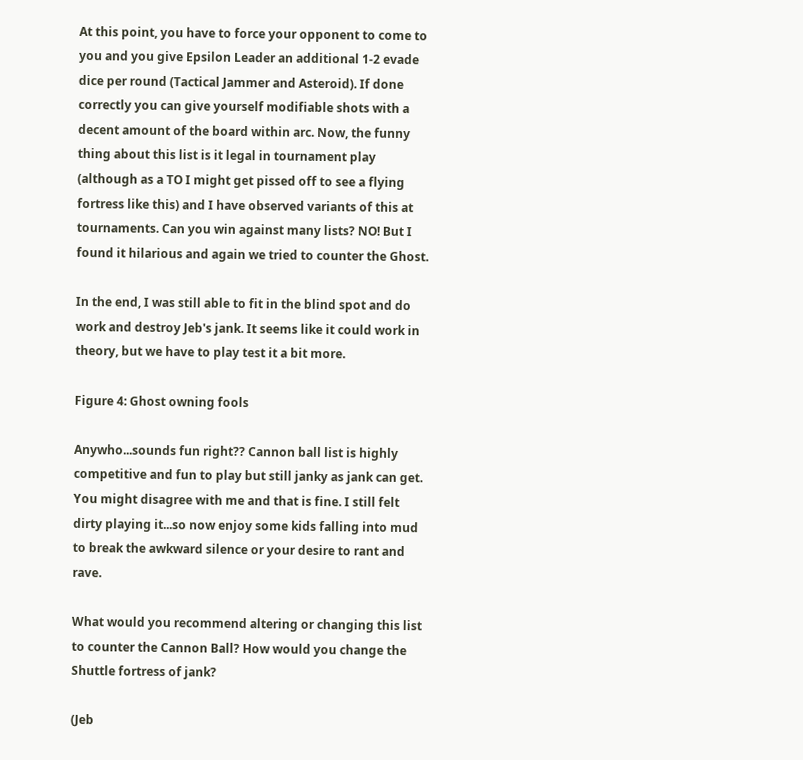At this point, you have to force your opponent to come to you and you give Epsilon Leader an additional 1-2 evade dice per round (Tactical Jammer and Asteroid). If done correctly you can give yourself modifiable shots with a decent amount of the board within arc. Now, the funny thing about this list is it legal in tournament play (although as a TO I might get pissed off to see a flying fortress like this) and I have observed variants of this at tournaments. Can you win against many lists? NO! But I found it hilarious and again we tried to counter the Ghost.

In the end, I was still able to fit in the blind spot and do work and destroy Jeb's jank. It seems like it could work in theory, but we have to play test it a bit more.

Figure 4: Ghost owning fools

Anywho...sounds fun right?? Cannon ball list is highly competitive and fun to play but still janky as jank can get. You might disagree with me and that is fine. I still felt dirty playing it...so now enjoy some kids falling into mud to break the awkward silence or your desire to rant and rave.

What would you recommend altering or changing this list to counter the Cannon Ball? How would you change the Shuttle fortress of jank?

(Jeb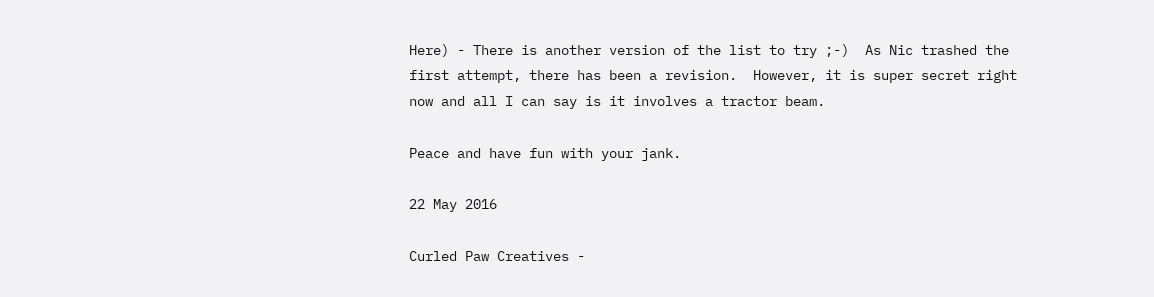Here) - There is another version of the list to try ;-)  As Nic trashed the first attempt, there has been a revision.  However, it is super secret right now and all I can say is it involves a tractor beam.

Peace and have fun with your jank.

22 May 2016

Curled Paw Creatives -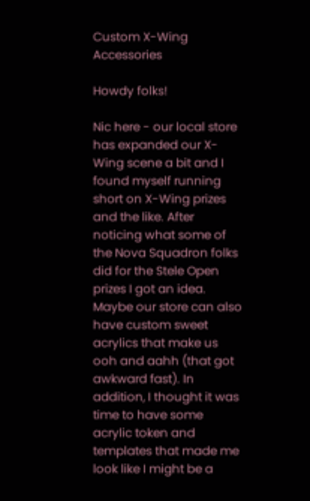Custom X-Wing Accessories

Howdy folks!

Nic here - our local store has expanded our X-Wing scene a bit and I found myself running short on X-Wing prizes and the like. After noticing what some of the Nova Squadron folks did for the Stele Open prizes I got an idea. Maybe our store can also have custom sweet acrylics that make us ooh and aahh (that got awkward fast). In addition, I thought it was time to have some acrylic token and templates that made me look like I might be a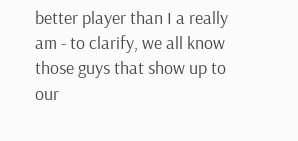better player than I a really am - to clarify, we all know those guys that show up to our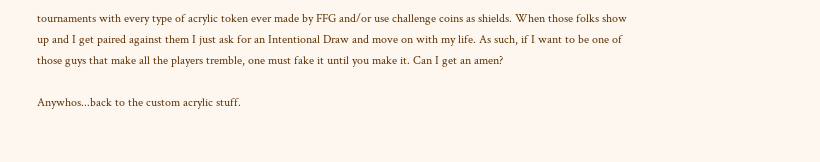tournaments with every type of acrylic token ever made by FFG and/or use challenge coins as shields. When those folks show up and I get paired against them I just ask for an Intentional Draw and move on with my life. As such, if I want to be one of those guys that make all the players tremble, one must fake it until you make it. Can I get an amen?

Anywhos...back to the custom acrylic stuff.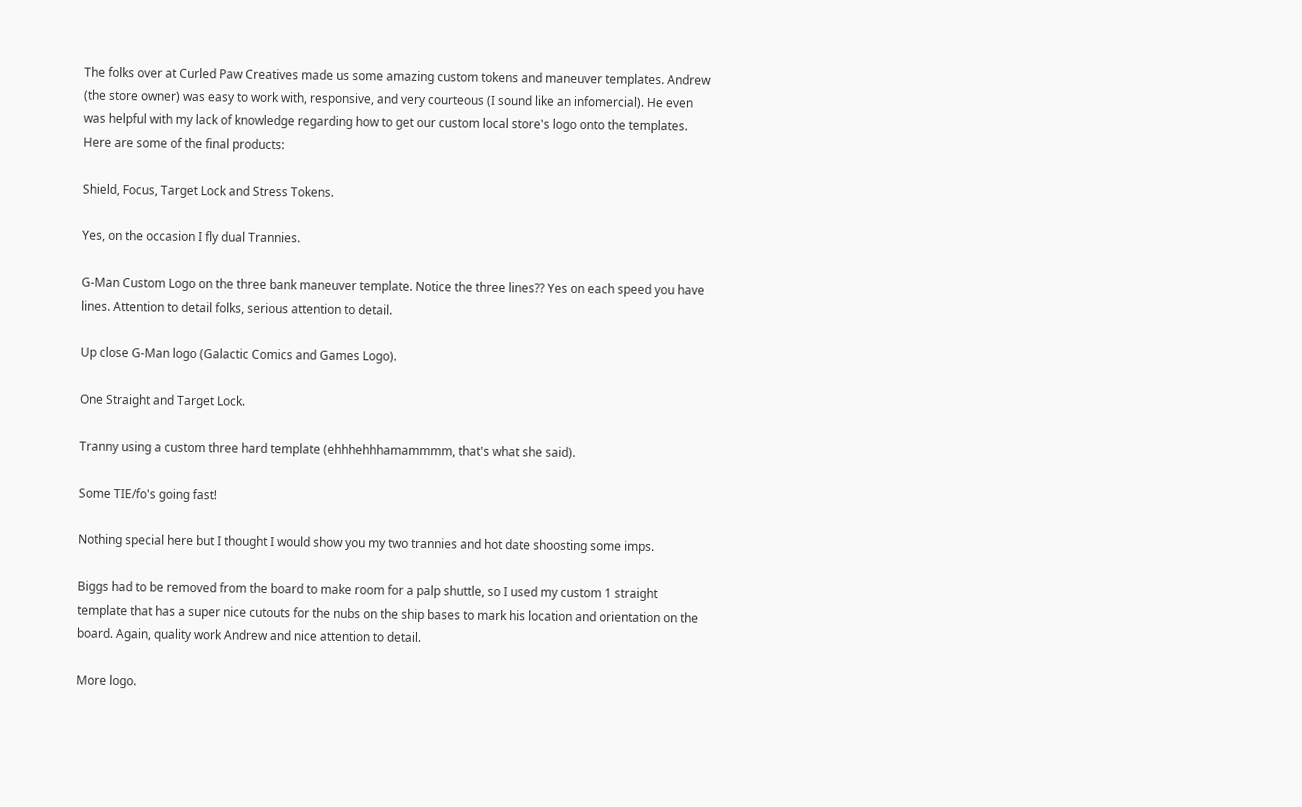The folks over at Curled Paw Creatives made us some amazing custom tokens and maneuver templates. Andrew (the store owner) was easy to work with, responsive, and very courteous (I sound like an infomercial). He even was helpful with my lack of knowledge regarding how to get our custom local store's logo onto the templates. Here are some of the final products:

Shield, Focus, Target Lock and Stress Tokens.

Yes, on the occasion I fly dual Trannies.

G-Man Custom Logo on the three bank maneuver template. Notice the three lines?? Yes on each speed you have lines. Attention to detail folks, serious attention to detail.

Up close G-Man logo (Galactic Comics and Games Logo).

One Straight and Target Lock.

Tranny using a custom three hard template (ehhhehhhamammmm, that's what she said).

Some TIE/fo's going fast!

Nothing special here but I thought I would show you my two trannies and hot date shoosting some imps.

Biggs had to be removed from the board to make room for a palp shuttle, so I used my custom 1 straight template that has a super nice cutouts for the nubs on the ship bases to mark his location and orientation on the board. Again, quality work Andrew and nice attention to detail.

More logo.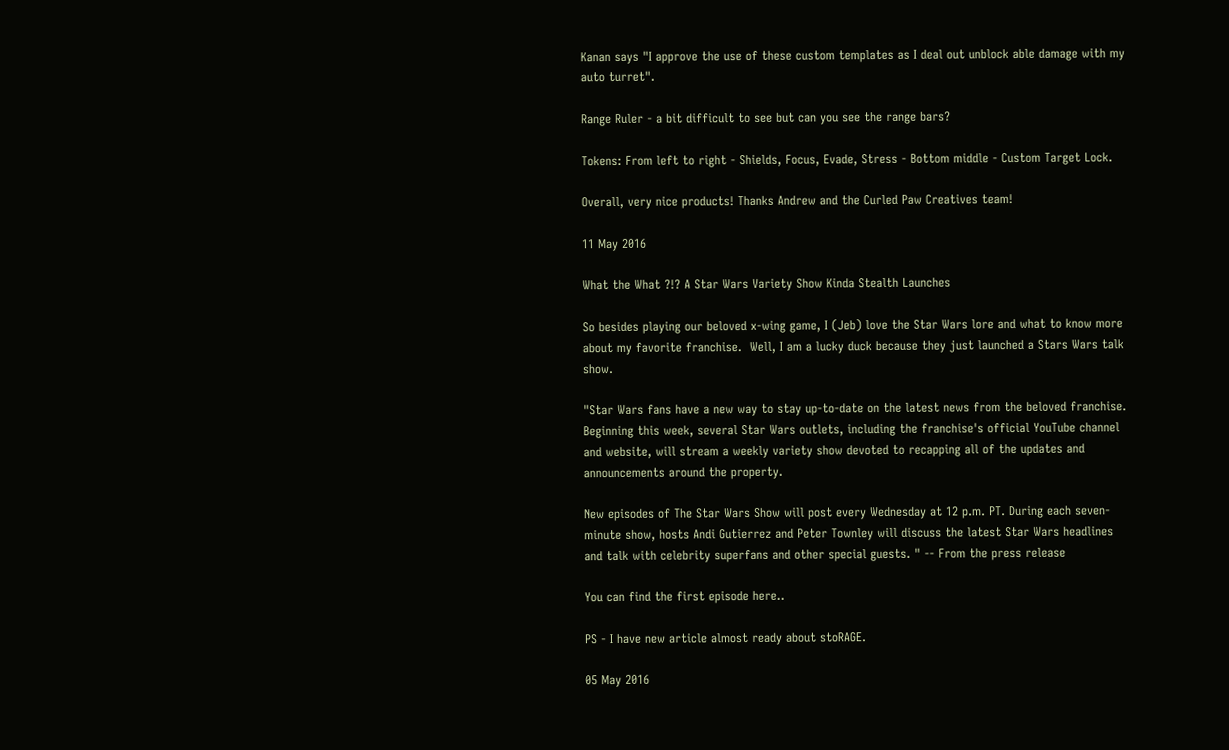Kanan says "I approve the use of these custom templates as I deal out unblock able damage with my auto turret".

Range Ruler - a bit difficult to see but can you see the range bars?

Tokens: From left to right - Shields, Focus, Evade, Stress - Bottom middle - Custom Target Lock.

Overall, very nice products! Thanks Andrew and the Curled Paw Creatives team!

11 May 2016

What the What ?!? A Star Wars Variety Show Kinda Stealth Launches

So besides playing our beloved x-wing game, I (Jeb) love the Star Wars lore and what to know more about my favorite franchise.  Well, I am a lucky duck because they just launched a Stars Wars talk show.

"Star Wars fans have a new way to stay up-to-date on the latest news from the beloved franchise.
Beginning this week, several Star Wars outlets, including the franchise's official YouTube channel and website, will stream a weekly variety show devoted to recapping all of the updates and announcements around the property.

New episodes of The Star Wars Show will post every Wednesday at 12 p.m. PT. During each seven-minute show, hosts Andi Gutierrez and Peter Townley will discuss the latest Star Wars headlines and talk with celebrity superfans and other special guests. " -- From the press release

You can find the first episode here..

PS - I have new article almost ready about stoRAGE.

05 May 2016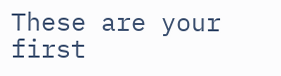These are your first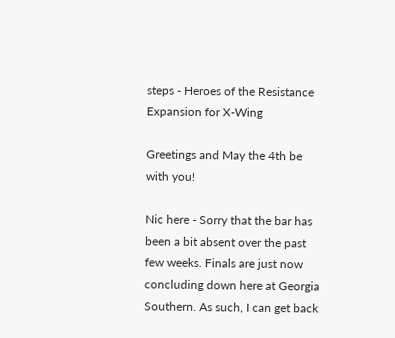steps - Heroes of the Resistance Expansion for X-Wing

Greetings and May the 4th be with you!

Nic here - Sorry that the bar has been a bit absent over the past few weeks. Finals are just now concluding down here at Georgia Southern. As such, I can get back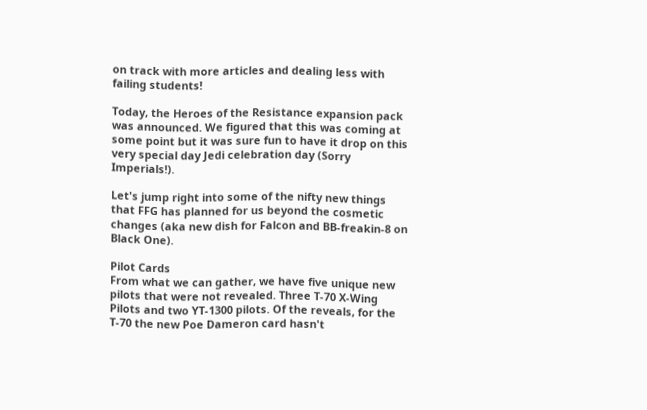on track with more articles and dealing less with failing students!

Today, the Heroes of the Resistance expansion pack was announced. We figured that this was coming at some point but it was sure fun to have it drop on this very special day Jedi celebration day (Sorry Imperials!).

Let's jump right into some of the nifty new things that FFG has planned for us beyond the cosmetic changes (aka new dish for Falcon and BB-freakin-8 on Black One).

Pilot Cards
From what we can gather, we have five unique new pilots that were not revealed. Three T-70 X-Wing Pilots and two YT-1300 pilots. Of the reveals, for the T-70 the new Poe Dameron card hasn't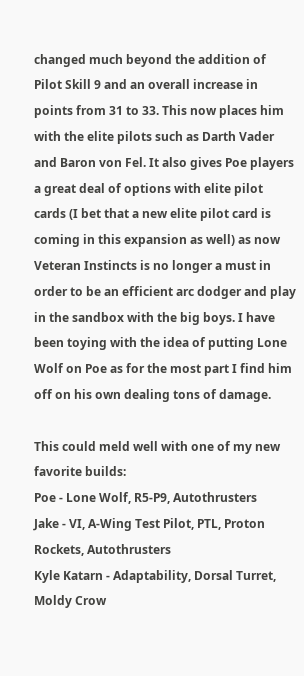changed much beyond the addition of Pilot Skill 9 and an overall increase in points from 31 to 33. This now places him with the elite pilots such as Darth Vader and Baron von Fel. It also gives Poe players a great deal of options with elite pilot cards (I bet that a new elite pilot card is coming in this expansion as well) as now Veteran Instincts is no longer a must in order to be an efficient arc dodger and play in the sandbox with the big boys. I have been toying with the idea of putting Lone Wolf on Poe as for the most part I find him off on his own dealing tons of damage.

This could meld well with one of my new favorite builds:
Poe - Lone Wolf, R5-P9, Autothrusters
Jake - VI, A-Wing Test Pilot, PTL, Proton Rockets, Autothrusters
Kyle Katarn - Adaptability, Dorsal Turret, Moldy Crow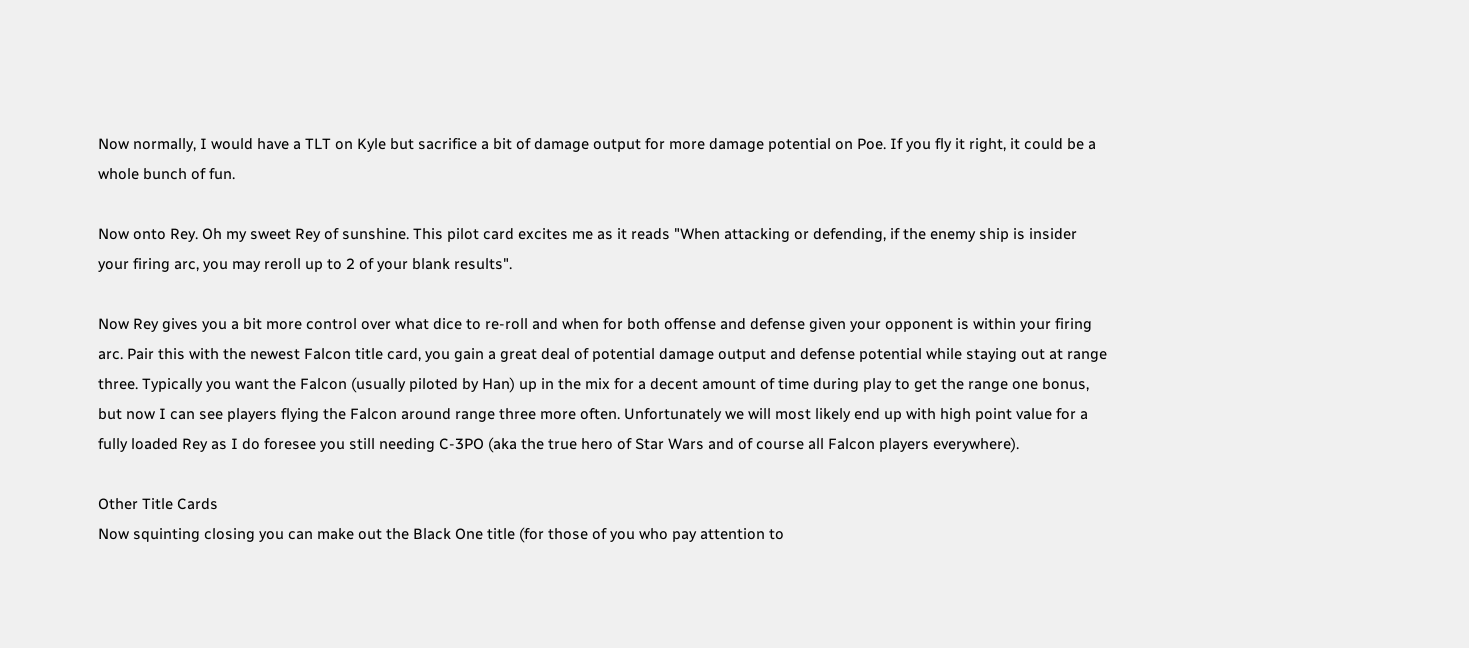Now normally, I would have a TLT on Kyle but sacrifice a bit of damage output for more damage potential on Poe. If you fly it right, it could be a whole bunch of fun.

Now onto Rey. Oh my sweet Rey of sunshine. This pilot card excites me as it reads "When attacking or defending, if the enemy ship is insider your firing arc, you may reroll up to 2 of your blank results".

Now Rey gives you a bit more control over what dice to re-roll and when for both offense and defense given your opponent is within your firing arc. Pair this with the newest Falcon title card, you gain a great deal of potential damage output and defense potential while staying out at range three. Typically you want the Falcon (usually piloted by Han) up in the mix for a decent amount of time during play to get the range one bonus, but now I can see players flying the Falcon around range three more often. Unfortunately we will most likely end up with high point value for a fully loaded Rey as I do foresee you still needing C-3PO (aka the true hero of Star Wars and of course all Falcon players everywhere).

Other Title Cards
Now squinting closing you can make out the Black One title (for those of you who pay attention to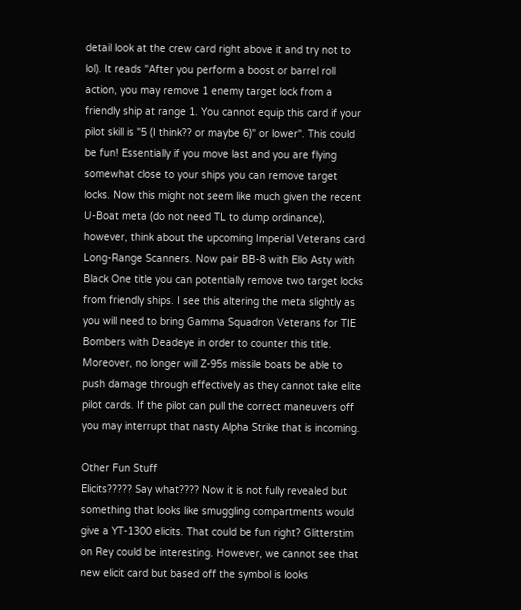detail look at the crew card right above it and try not to lol). It reads "After you perform a boost or barrel roll action, you may remove 1 enemy target lock from a friendly ship at range 1. You cannot equip this card if your pilot skill is "5 (I think?? or maybe 6)" or lower". This could be fun! Essentially if you move last and you are flying somewhat close to your ships you can remove target locks. Now this might not seem like much given the recent U-Boat meta (do not need TL to dump ordinance), however, think about the upcoming Imperial Veterans card Long-Range Scanners. Now pair BB-8 with Ello Asty with Black One title you can potentially remove two target locks from friendly ships. I see this altering the meta slightly as you will need to bring Gamma Squadron Veterans for TIE Bombers with Deadeye in order to counter this title. Moreover, no longer will Z-95s missile boats be able to push damage through effectively as they cannot take elite pilot cards. If the pilot can pull the correct maneuvers off you may interrupt that nasty Alpha Strike that is incoming.

Other Fun Stuff
Elicits????? Say what???? Now it is not fully revealed but something that looks like smuggling compartments would give a YT-1300 elicits. That could be fun right? Glitterstim on Rey could be interesting. However, we cannot see that new elicit card but based off the symbol is looks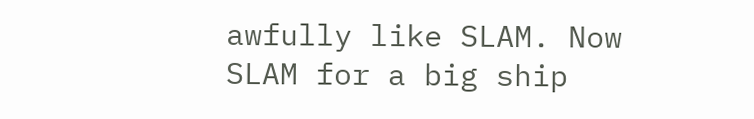awfully like SLAM. Now SLAM for a big ship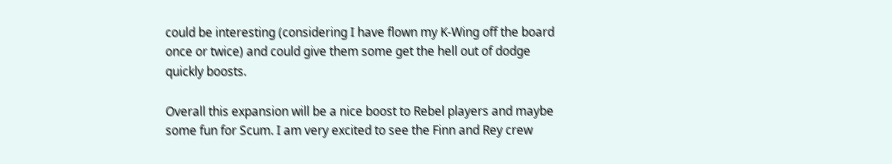could be interesting (considering I have flown my K-Wing off the board once or twice) and could give them some get the hell out of dodge quickly boosts.

Overall this expansion will be a nice boost to Rebel players and maybe some fun for Scum. I am very excited to see the Finn and Rey crew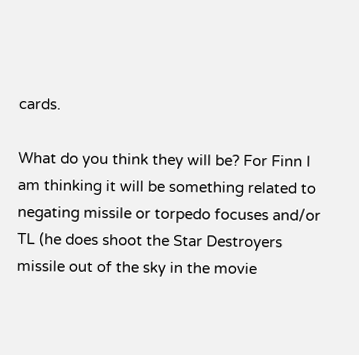cards.

What do you think they will be? For Finn I am thinking it will be something related to negating missile or torpedo focuses and/or TL (he does shoot the Star Destroyers missile out of the sky in the movie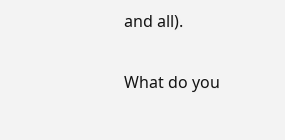and all).

What do you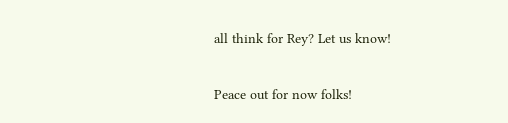all think for Rey? Let us know!

Peace out for now folks!